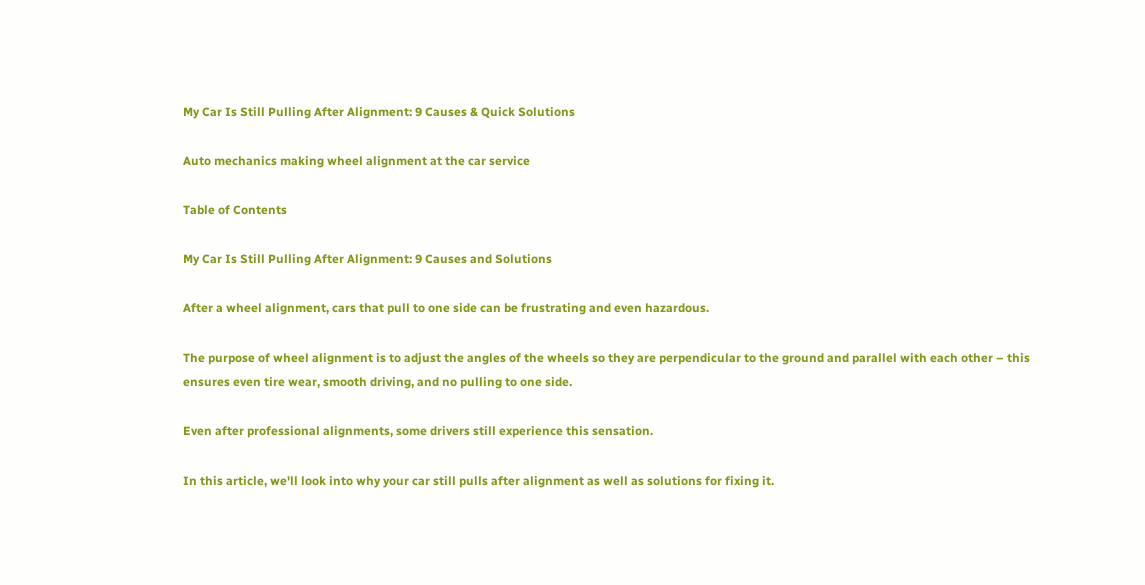My Car Is Still Pulling After Alignment: 9 Causes & Quick Solutions

Auto mechanics making wheel alignment at the car service

Table of Contents

My Car Is Still Pulling After Alignment: 9 Causes and Solutions

After a wheel alignment, cars that pull to one side can be frustrating and even hazardous.

The purpose of wheel alignment is to adjust the angles of the wheels so they are perpendicular to the ground and parallel with each other – this ensures even tire wear, smooth driving, and no pulling to one side.

Even after professional alignments, some drivers still experience this sensation.

In this article, we'll look into why your car still pulls after alignment as well as solutions for fixing it.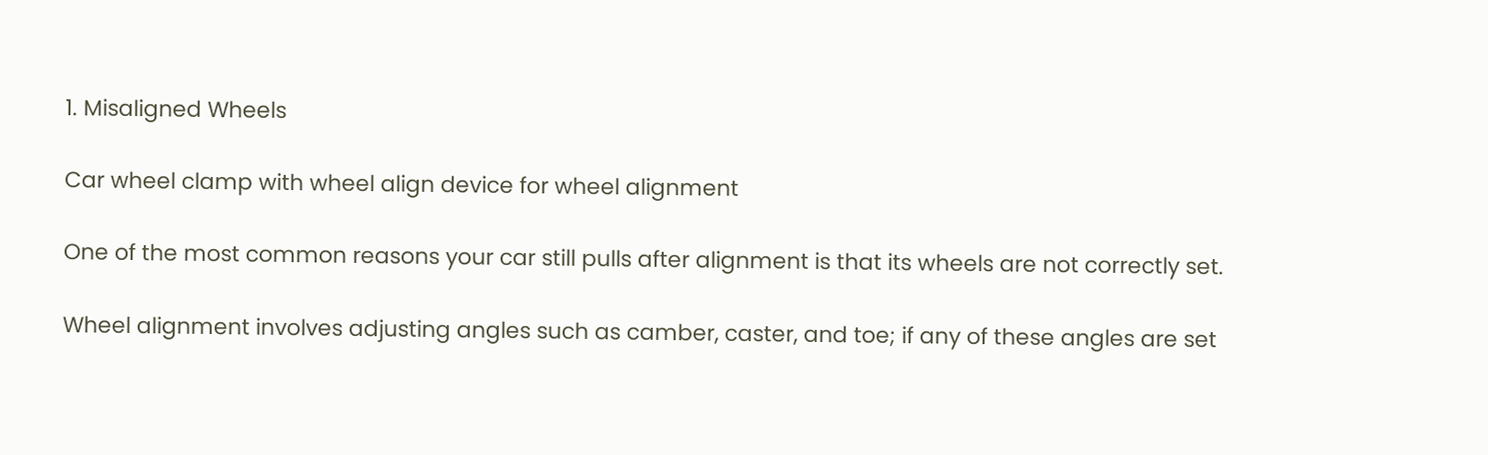1. Misaligned Wheels

Car wheel clamp with wheel align device for wheel alignment

One of the most common reasons your car still pulls after alignment is that its wheels are not correctly set.

Wheel alignment involves adjusting angles such as camber, caster, and toe; if any of these angles are set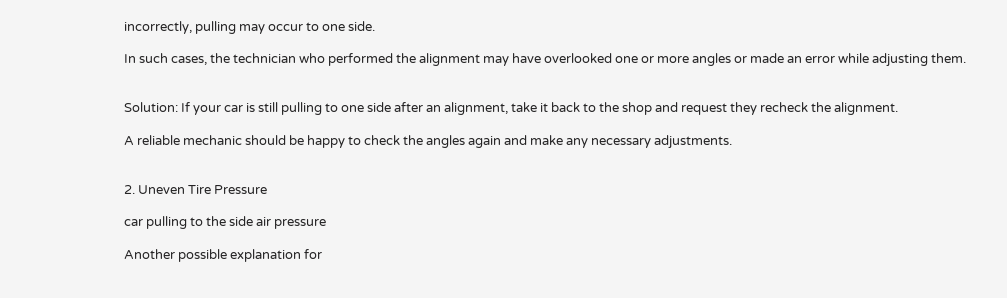incorrectly, pulling may occur to one side.

In such cases, the technician who performed the alignment may have overlooked one or more angles or made an error while adjusting them.


Solution: If your car is still pulling to one side after an alignment, take it back to the shop and request they recheck the alignment.

A reliable mechanic should be happy to check the angles again and make any necessary adjustments.


2. Uneven Tire Pressure

car pulling to the side air pressure

Another possible explanation for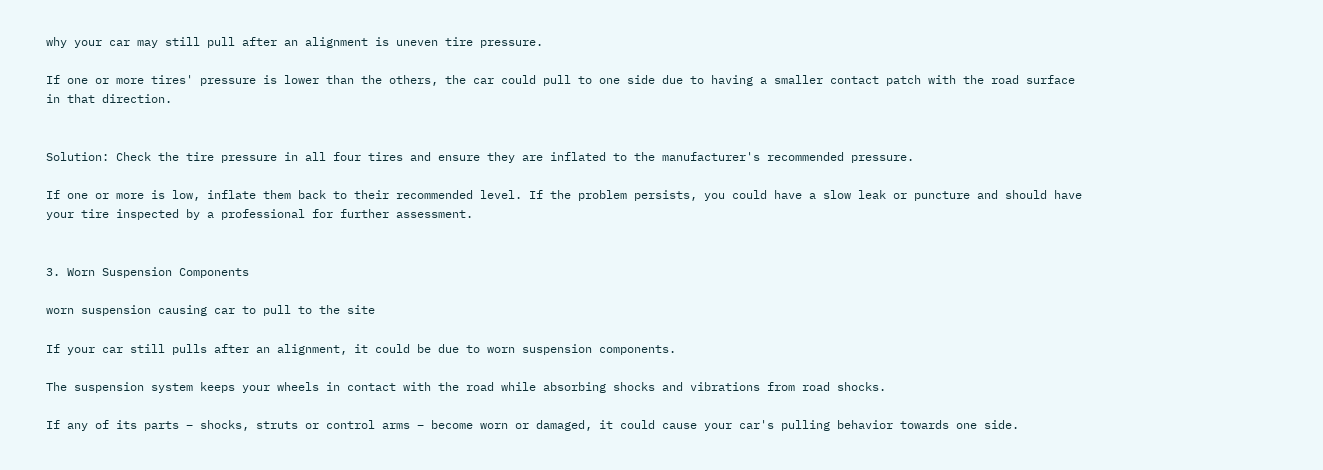why your car may still pull after an alignment is uneven tire pressure.

If one or more tires' pressure is lower than the others, the car could pull to one side due to having a smaller contact patch with the road surface in that direction.


Solution: Check the tire pressure in all four tires and ensure they are inflated to the manufacturer's recommended pressure.

If one or more is low, inflate them back to their recommended level. If the problem persists, you could have a slow leak or puncture and should have your tire inspected by a professional for further assessment.


3. Worn Suspension Components

worn suspension causing car to pull to the site

If your car still pulls after an alignment, it could be due to worn suspension components.

The suspension system keeps your wheels in contact with the road while absorbing shocks and vibrations from road shocks.

If any of its parts – shocks, struts or control arms – become worn or damaged, it could cause your car's pulling behavior towards one side.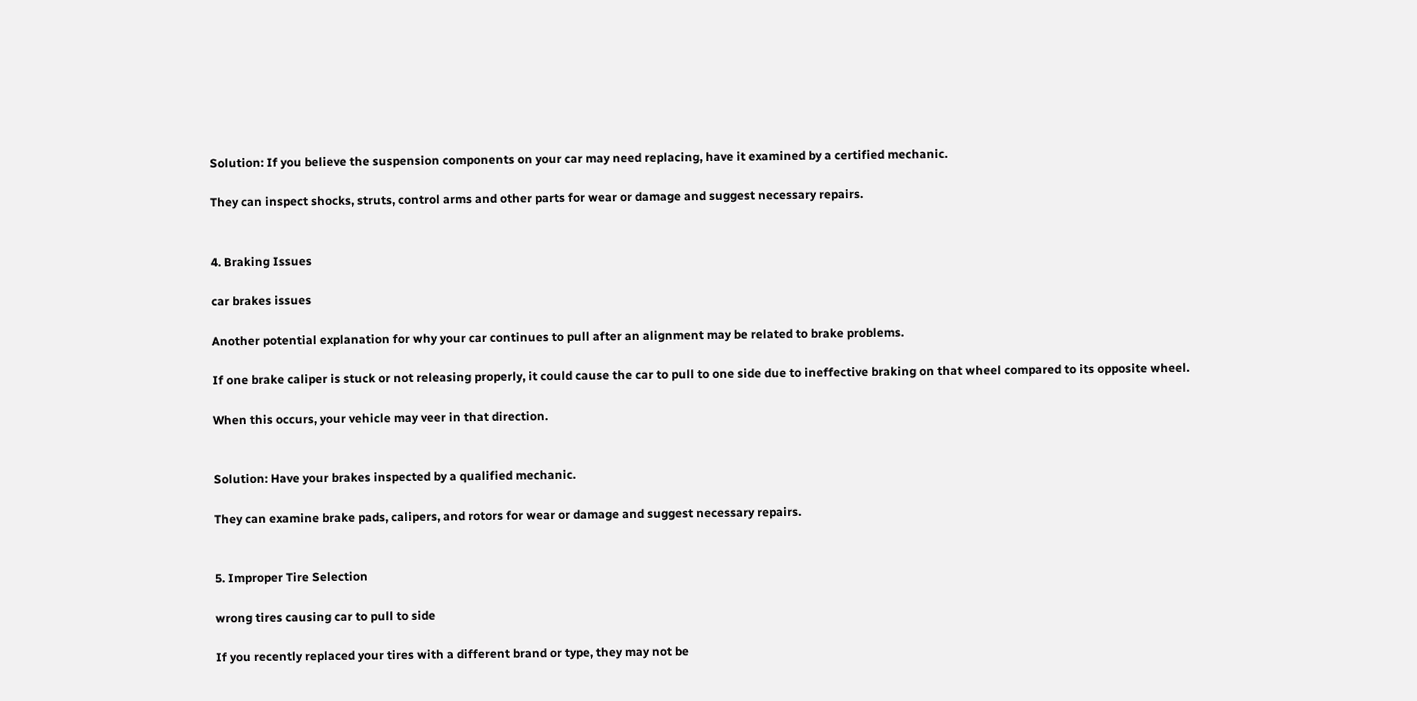Solution: If you believe the suspension components on your car may need replacing, have it examined by a certified mechanic.

They can inspect shocks, struts, control arms and other parts for wear or damage and suggest necessary repairs.


4. Braking Issues

car brakes issues

Another potential explanation for why your car continues to pull after an alignment may be related to brake problems.

If one brake caliper is stuck or not releasing properly, it could cause the car to pull to one side due to ineffective braking on that wheel compared to its opposite wheel.

When this occurs, your vehicle may veer in that direction.


Solution: Have your brakes inspected by a qualified mechanic.

They can examine brake pads, calipers, and rotors for wear or damage and suggest necessary repairs.


5. Improper Tire Selection

wrong tires causing car to pull to side

If you recently replaced your tires with a different brand or type, they may not be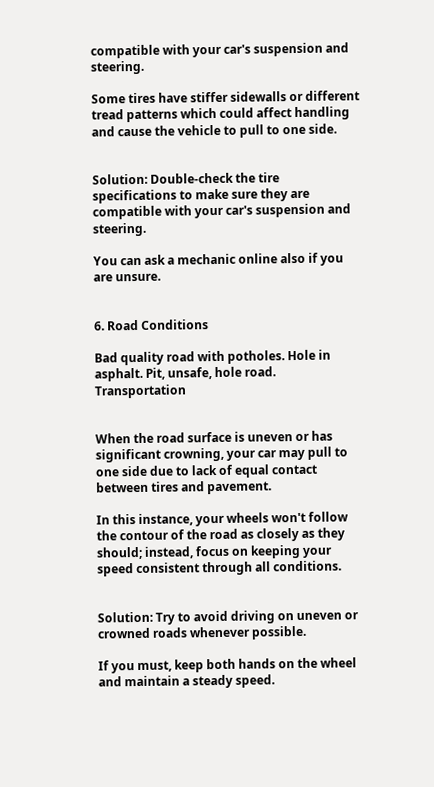compatible with your car's suspension and steering.

Some tires have stiffer sidewalls or different tread patterns which could affect handling and cause the vehicle to pull to one side.


Solution: Double-check the tire specifications to make sure they are compatible with your car's suspension and steering.

You can ask a mechanic online also if you are unsure.


6. Road Conditions

Bad quality road with potholes. Hole in asphalt. Pit, unsafe, hole road. Transportation


When the road surface is uneven or has significant crowning, your car may pull to one side due to lack of equal contact between tires and pavement.

In this instance, your wheels won't follow the contour of the road as closely as they should; instead, focus on keeping your speed consistent through all conditions.


Solution: Try to avoid driving on uneven or crowned roads whenever possible.

If you must, keep both hands on the wheel and maintain a steady speed.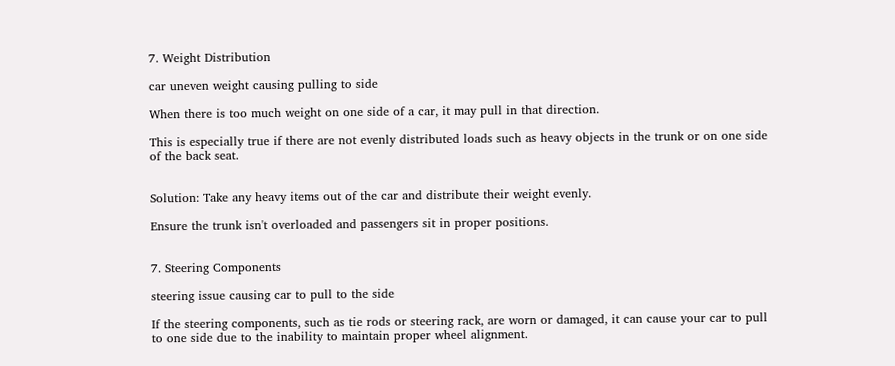7. Weight Distribution

car uneven weight causing pulling to side

When there is too much weight on one side of a car, it may pull in that direction.

This is especially true if there are not evenly distributed loads such as heavy objects in the trunk or on one side of the back seat.


Solution: Take any heavy items out of the car and distribute their weight evenly.

Ensure the trunk isn't overloaded and passengers sit in proper positions.


7. Steering Components

steering issue causing car to pull to the side

If the steering components, such as tie rods or steering rack, are worn or damaged, it can cause your car to pull to one side due to the inability to maintain proper wheel alignment.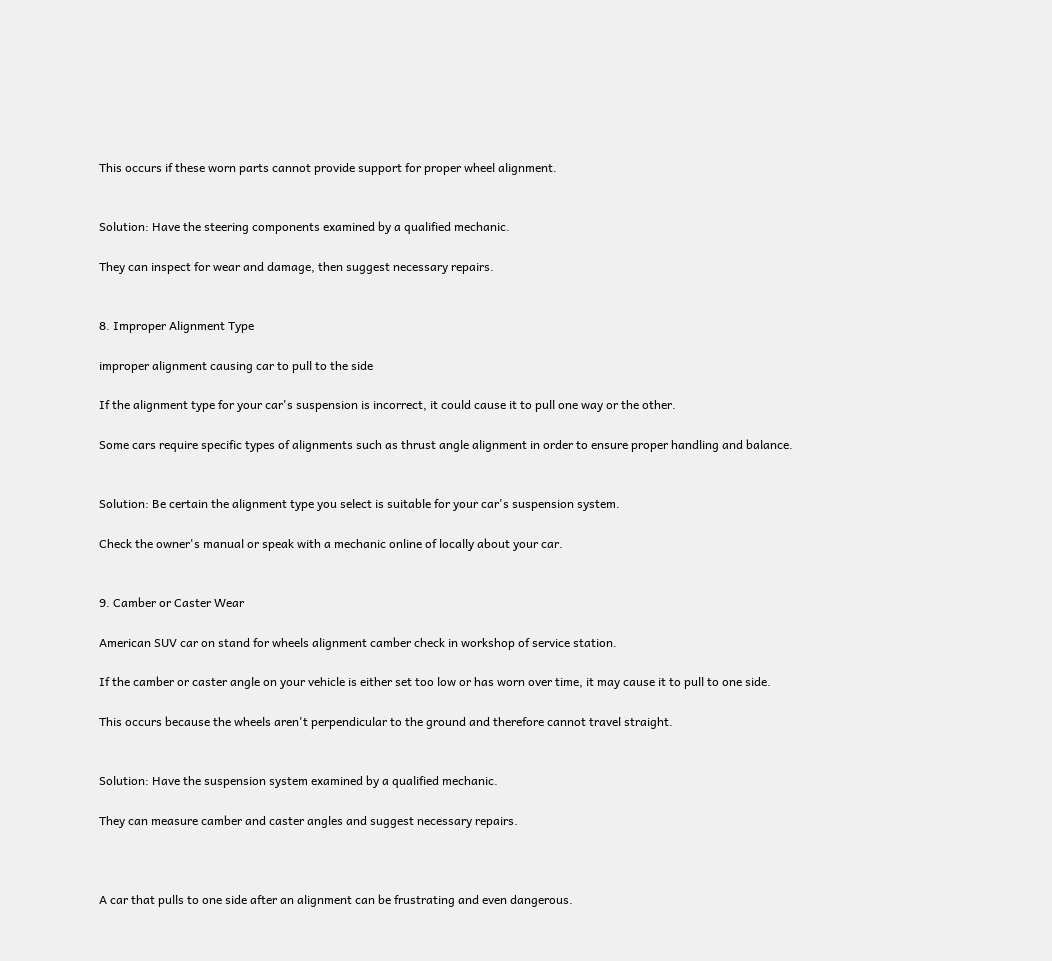This occurs if these worn parts cannot provide support for proper wheel alignment.


Solution: Have the steering components examined by a qualified mechanic.

They can inspect for wear and damage, then suggest necessary repairs.


8. Improper Alignment Type

improper alignment causing car to pull to the side

If the alignment type for your car's suspension is incorrect, it could cause it to pull one way or the other.

Some cars require specific types of alignments such as thrust angle alignment in order to ensure proper handling and balance.


Solution: Be certain the alignment type you select is suitable for your car's suspension system.

Check the owner's manual or speak with a mechanic online of locally about your car.


9. Camber or Caster Wear

American SUV car on stand for wheels alignment camber check in workshop of service station.

If the camber or caster angle on your vehicle is either set too low or has worn over time, it may cause it to pull to one side.

This occurs because the wheels aren't perpendicular to the ground and therefore cannot travel straight.


Solution: Have the suspension system examined by a qualified mechanic.

They can measure camber and caster angles and suggest necessary repairs.



A car that pulls to one side after an alignment can be frustrating and even dangerous.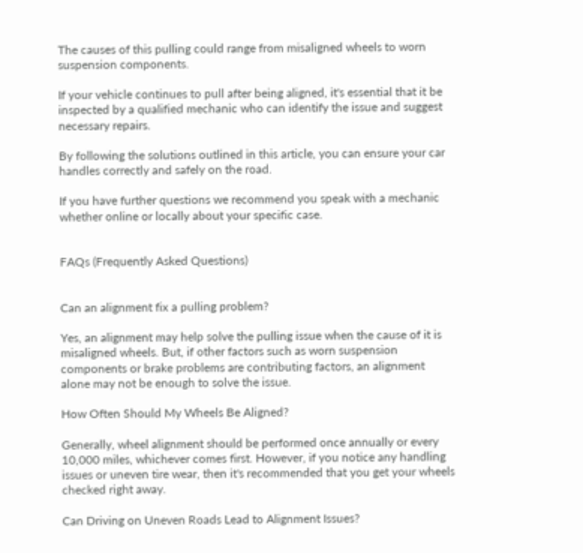The causes of this pulling could range from misaligned wheels to worn suspension components.

If your vehicle continues to pull after being aligned, it's essential that it be inspected by a qualified mechanic who can identify the issue and suggest necessary repairs.

By following the solutions outlined in this article, you can ensure your car handles correctly and safely on the road.

If you have further questions we recommend you speak with a mechanic whether online or locally about your specific case.


FAQs (Frequently Asked Questions)


Can an alignment fix a pulling problem?

Yes, an alignment may help solve the pulling issue when the cause of it is misaligned wheels. But, if other factors such as worn suspension components or brake problems are contributing factors, an alignment alone may not be enough to solve the issue.

How Often Should My Wheels Be Aligned?

Generally, wheel alignment should be performed once annually or every 10,000 miles, whichever comes first. However, if you notice any handling issues or uneven tire wear, then it's recommended that you get your wheels checked right away.

Can Driving on Uneven Roads Lead to Alignment Issues?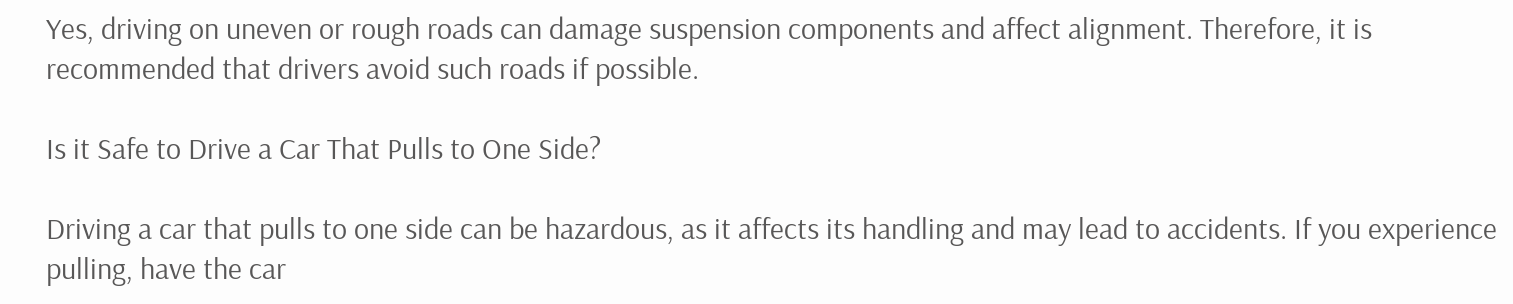Yes, driving on uneven or rough roads can damage suspension components and affect alignment. Therefore, it is recommended that drivers avoid such roads if possible.

Is it Safe to Drive a Car That Pulls to One Side?

Driving a car that pulls to one side can be hazardous, as it affects its handling and may lead to accidents. If you experience pulling, have the car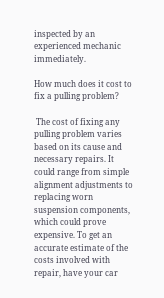inspected by an experienced mechanic immediately.

How much does it cost to fix a pulling problem?

 The cost of fixing any pulling problem varies based on its cause and necessary repairs. It could range from simple alignment adjustments to replacing worn suspension components, which could prove expensive. To get an accurate estimate of the costs involved with repair, have your car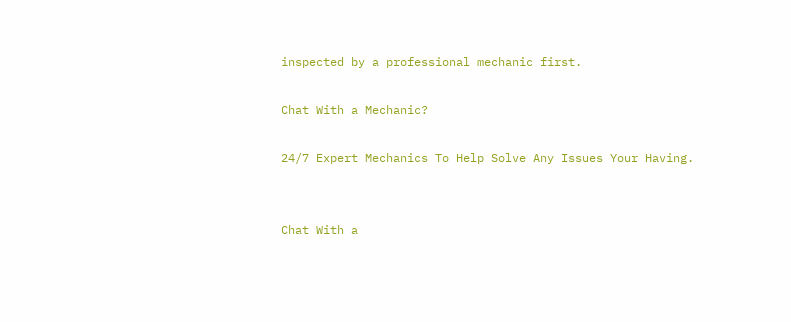inspected by a professional mechanic first.

Chat With a Mechanic?

24/7 Expert Mechanics To Help Solve Any Issues Your Having.


Chat With a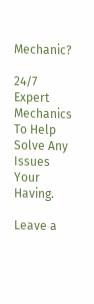Mechanic?

24/7 Expert Mechanics To Help Solve Any Issues Your Having.

Leave a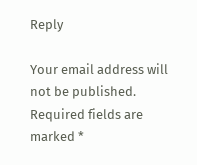Reply

Your email address will not be published. Required fields are marked *